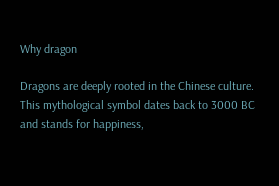Why dragon

Dragons are deeply rooted in the Chinese culture. This mythological symbol dates back to 3000 BC and stands for happiness,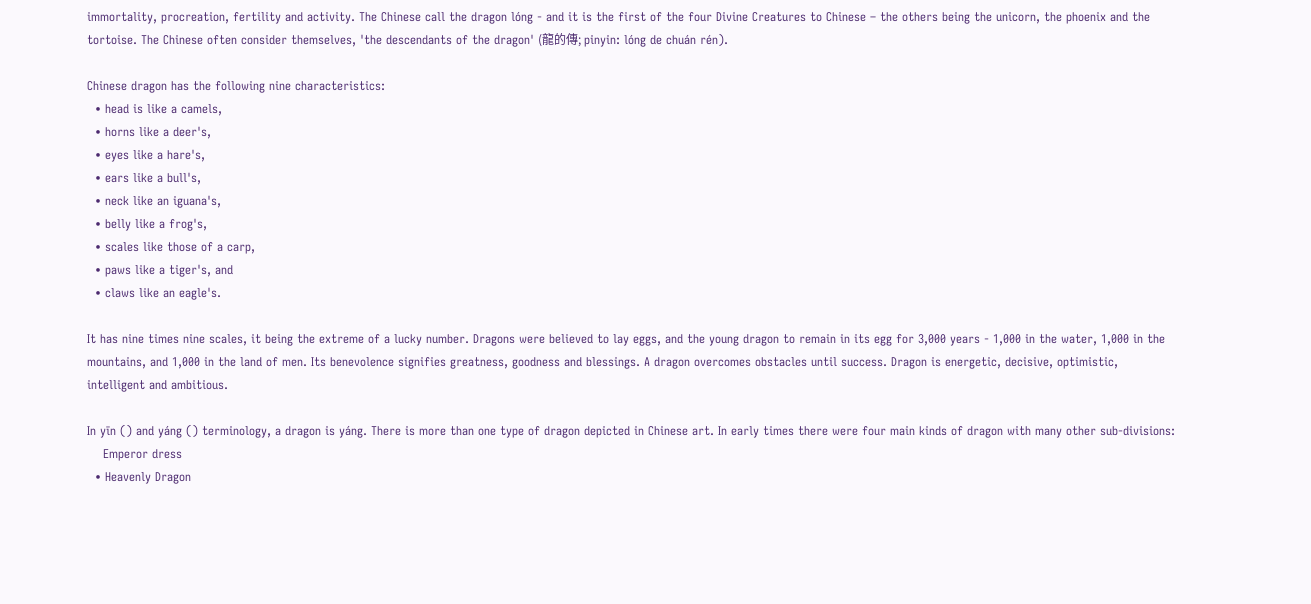immortality, procreation, fertility and activity. The Chinese call the dragon lóng - and it is the first of the four Divine Creatures to Chinese – the others being the unicorn, the phoenix and the tortoise. The Chinese often consider themselves, 'the descendants of the dragon' (龍的傳; pinyin: lóng de chuán rén).

Chinese dragon has the following nine characteristics:
  • head is like a camels,
  • horns like a deer's,
  • eyes like a hare's,
  • ears like a bull's,
  • neck like an iguana's,
  • belly like a frog's,
  • scales like those of a carp,
  • paws like a tiger's, and
  • claws like an eagle's.

It has nine times nine scales, it being the extreme of a lucky number. Dragons were believed to lay eggs, and the young dragon to remain in its egg for 3,000 years - 1,000 in the water, 1,000 in the mountains, and 1,000 in the land of men. Its benevolence signifies greatness, goodness and blessings. A dragon overcomes obstacles until success. Dragon is energetic, decisive, optimistic, intelligent and ambitious.

In yīn () and yáng () terminology, a dragon is yáng. There is more than one type of dragon depicted in Chinese art. In early times there were four main kinds of dragon with many other sub-divisions:
    Emperor dress
  • Heavenly Dragon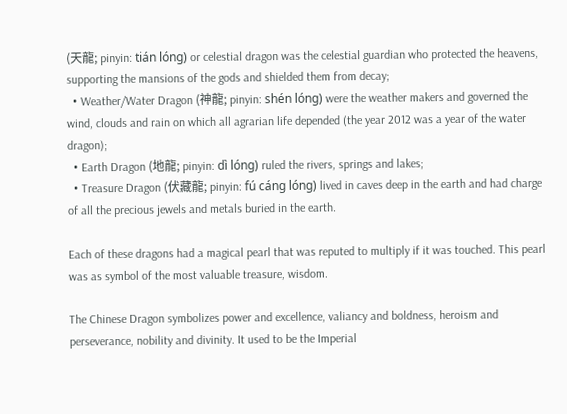(天龍; pinyin: tián lóng) or celestial dragon was the celestial guardian who protected the heavens, supporting the mansions of the gods and shielded them from decay;
  • Weather/Water Dragon (神龍; pinyin: shén lóng) were the weather makers and governed the wind, clouds and rain on which all agrarian life depended (the year 2012 was a year of the water dragon);
  • Earth Dragon (地龍; pinyin: dì lóng) ruled the rivers, springs and lakes;
  • Treasure Dragon (伏藏龍; pinyin: fú cáng lóng) lived in caves deep in the earth and had charge of all the precious jewels and metals buried in the earth.

Each of these dragons had a magical pearl that was reputed to multiply if it was touched. This pearl was as symbol of the most valuable treasure, wisdom.

The Chinese Dragon symbolizes power and excellence, valiancy and boldness, heroism and perseverance, nobility and divinity. It used to be the Imperial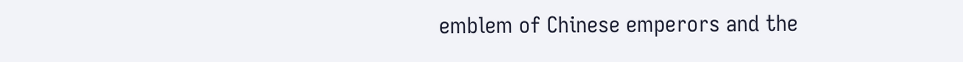emblem of Chinese emperors and the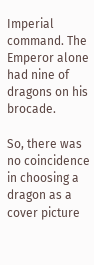Imperial command. The Emperor alone had nine of dragons on his brocade.

So, there was no coincidence in choosing a dragon as a cover picture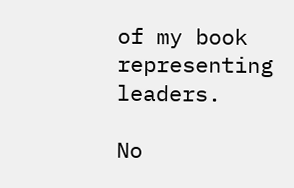of my book representing leaders.

No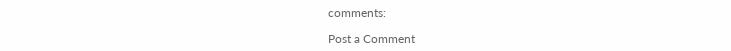comments:

Post a Comment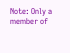Note: Only a member of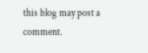this blog may post a comment.